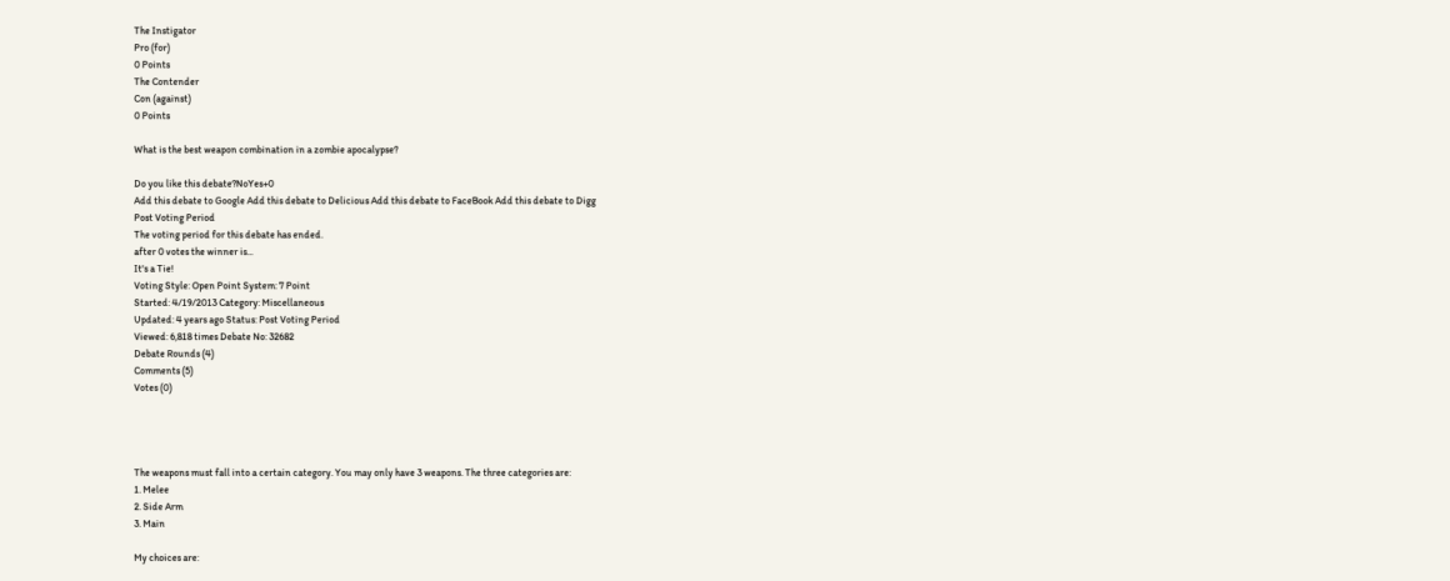The Instigator
Pro (for)
0 Points
The Contender
Con (against)
0 Points

What is the best weapon combination in a zombie apocalypse?

Do you like this debate?NoYes+0
Add this debate to Google Add this debate to Delicious Add this debate to FaceBook Add this debate to Digg
Post Voting Period
The voting period for this debate has ended.
after 0 votes the winner is...
It's a Tie!
Voting Style: Open Point System: 7 Point
Started: 4/19/2013 Category: Miscellaneous
Updated: 4 years ago Status: Post Voting Period
Viewed: 6,818 times Debate No: 32682
Debate Rounds (4)
Comments (5)
Votes (0)




The weapons must fall into a certain category. You may only have 3 weapons. The three categories are:
1. Melee
2. Side Arm
3. Main

My choices are: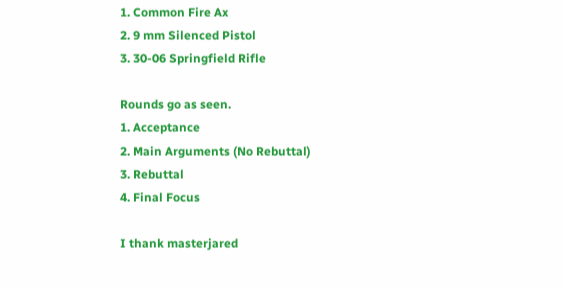1. Common Fire Ax
2. 9 mm Silenced Pistol
3. 30-06 Springfield Rifle

Rounds go as seen.
1. Acceptance
2. Main Arguments (No Rebuttal)
3. Rebuttal
4. Final Focus

I thank masterjared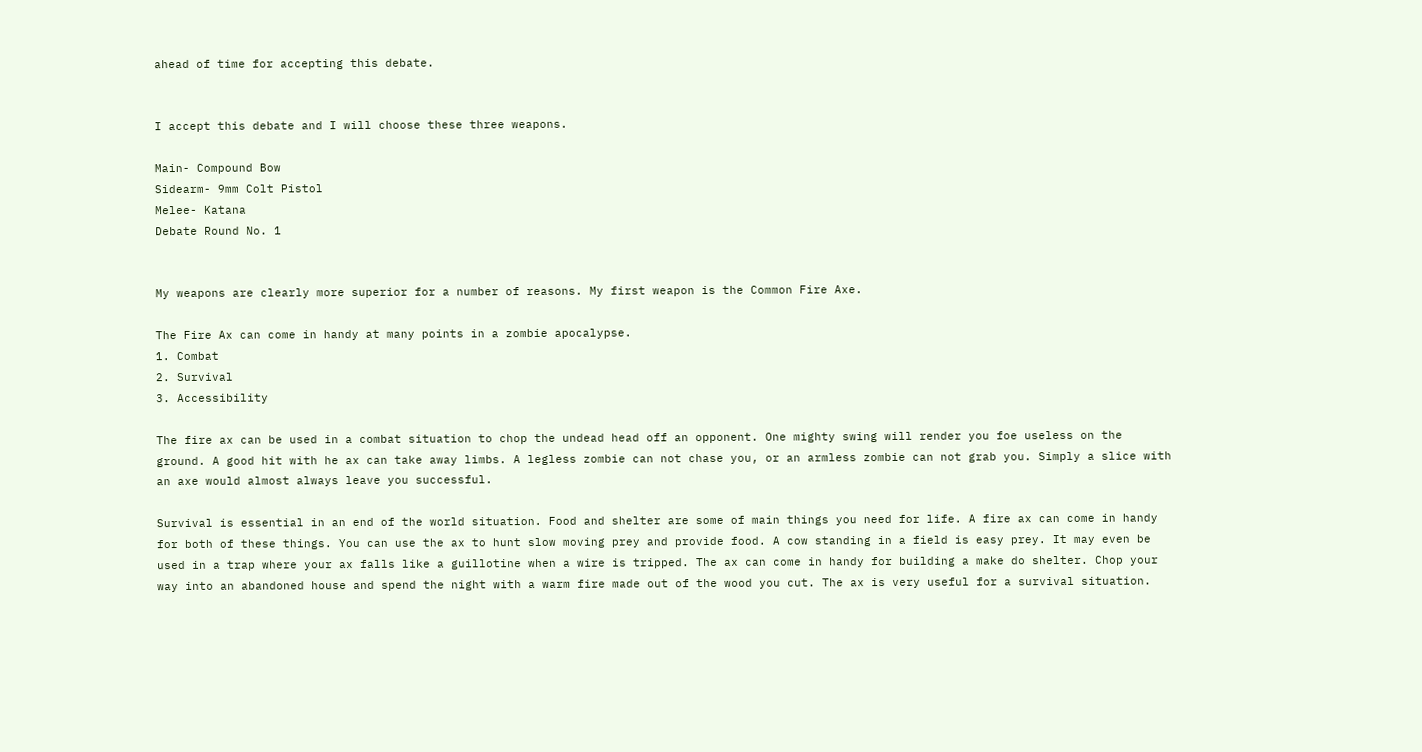ahead of time for accepting this debate.


I accept this debate and I will choose these three weapons.

Main- Compound Bow
Sidearm- 9mm Colt Pistol
Melee- Katana
Debate Round No. 1


My weapons are clearly more superior for a number of reasons. My first weapon is the Common Fire Axe.

The Fire Ax can come in handy at many points in a zombie apocalypse.
1. Combat
2. Survival
3. Accessibility

The fire ax can be used in a combat situation to chop the undead head off an opponent. One mighty swing will render you foe useless on the ground. A good hit with he ax can take away limbs. A legless zombie can not chase you, or an armless zombie can not grab you. Simply a slice with an axe would almost always leave you successful.

Survival is essential in an end of the world situation. Food and shelter are some of main things you need for life. A fire ax can come in handy for both of these things. You can use the ax to hunt slow moving prey and provide food. A cow standing in a field is easy prey. It may even be used in a trap where your ax falls like a guillotine when a wire is tripped. The ax can come in handy for building a make do shelter. Chop your way into an abandoned house and spend the night with a warm fire made out of the wood you cut. The ax is very useful for a survival situation.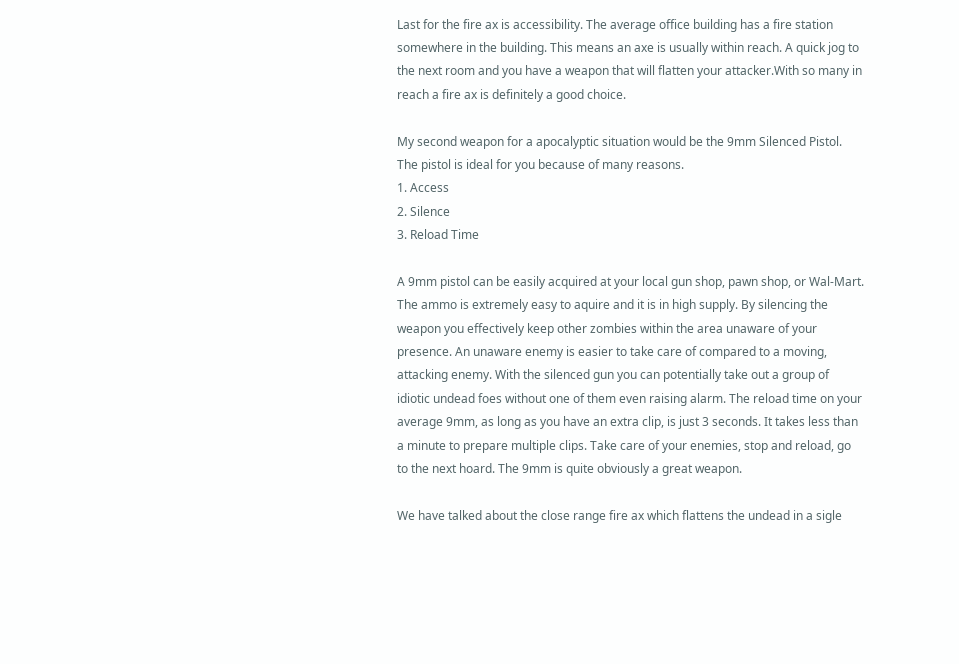Last for the fire ax is accessibility. The average office building has a fire station somewhere in the building. This means an axe is usually within reach. A quick jog to the next room and you have a weapon that will flatten your attacker.With so many in reach a fire ax is definitely a good choice.

My second weapon for a apocalyptic situation would be the 9mm Silenced Pistol. The pistol is ideal for you because of many reasons.
1. Access
2. Silence
3. Reload Time

A 9mm pistol can be easily acquired at your local gun shop, pawn shop, or Wal-Mart. The ammo is extremely easy to aquire and it is in high supply. By silencing the weapon you effectively keep other zombies within the area unaware of your presence. An unaware enemy is easier to take care of compared to a moving, attacking enemy. With the silenced gun you can potentially take out a group of idiotic undead foes without one of them even raising alarm. The reload time on your average 9mm, as long as you have an extra clip, is just 3 seconds. It takes less than a minute to prepare multiple clips. Take care of your enemies, stop and reload, go to the next hoard. The 9mm is quite obviously a great weapon.

We have talked about the close range fire ax which flattens the undead in a sigle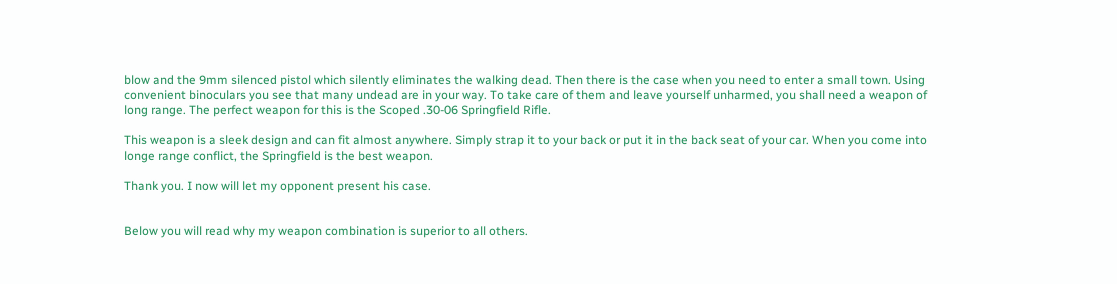blow and the 9mm silenced pistol which silently eliminates the walking dead. Then there is the case when you need to enter a small town. Using convenient binoculars you see that many undead are in your way. To take care of them and leave yourself unharmed, you shall need a weapon of long range. The perfect weapon for this is the Scoped .30-06 Springfield Rifle.

This weapon is a sleek design and can fit almost anywhere. Simply strap it to your back or put it in the back seat of your car. When you come into longe range conflict, the Springfield is the best weapon.

Thank you. I now will let my opponent present his case.


Below you will read why my weapon combination is superior to all others.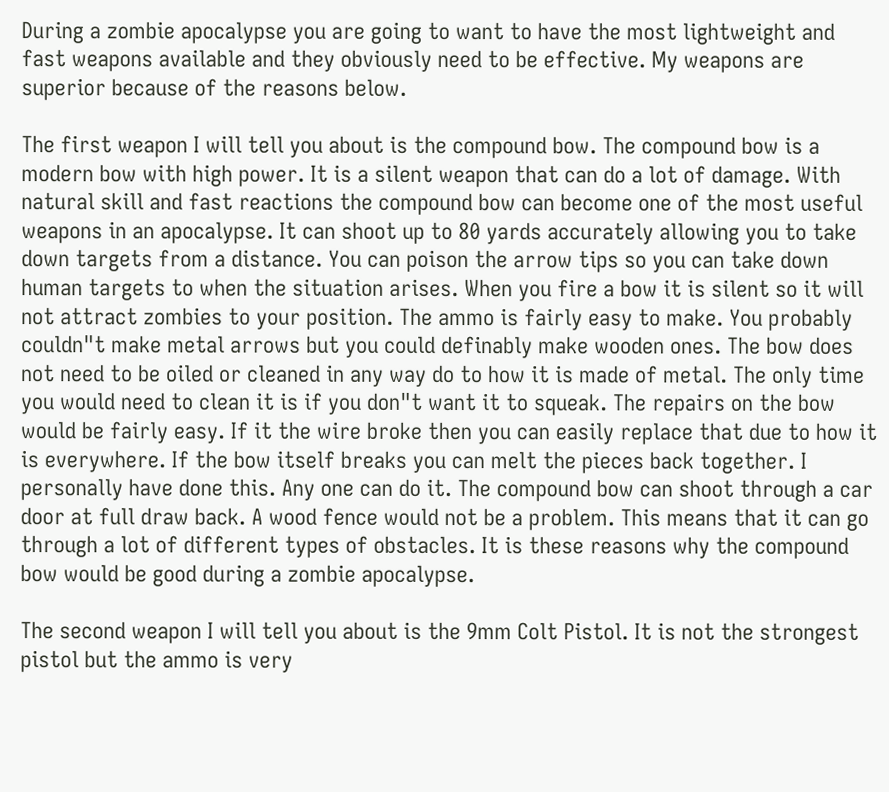During a zombie apocalypse you are going to want to have the most lightweight and fast weapons available and they obviously need to be effective. My weapons are superior because of the reasons below.

The first weapon I will tell you about is the compound bow. The compound bow is a modern bow with high power. It is a silent weapon that can do a lot of damage. With natural skill and fast reactions the compound bow can become one of the most useful weapons in an apocalypse. It can shoot up to 80 yards accurately allowing you to take down targets from a distance. You can poison the arrow tips so you can take down human targets to when the situation arises. When you fire a bow it is silent so it will not attract zombies to your position. The ammo is fairly easy to make. You probably couldn"t make metal arrows but you could definably make wooden ones. The bow does not need to be oiled or cleaned in any way do to how it is made of metal. The only time you would need to clean it is if you don"t want it to squeak. The repairs on the bow would be fairly easy. If it the wire broke then you can easily replace that due to how it is everywhere. If the bow itself breaks you can melt the pieces back together. I personally have done this. Any one can do it. The compound bow can shoot through a car door at full draw back. A wood fence would not be a problem. This means that it can go through a lot of different types of obstacles. It is these reasons why the compound bow would be good during a zombie apocalypse.

The second weapon I will tell you about is the 9mm Colt Pistol. It is not the strongest pistol but the ammo is very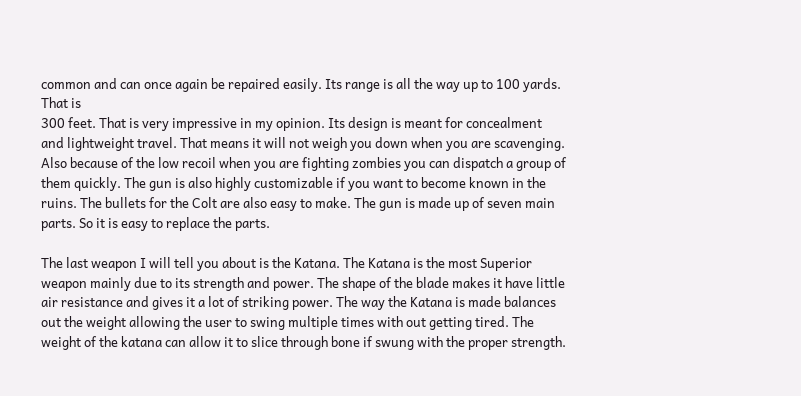common and can once again be repaired easily. Its range is all the way up to 100 yards. That is
300 feet. That is very impressive in my opinion. Its design is meant for concealment and lightweight travel. That means it will not weigh you down when you are scavenging. Also because of the low recoil when you are fighting zombies you can dispatch a group of them quickly. The gun is also highly customizable if you want to become known in the ruins. The bullets for the Colt are also easy to make. The gun is made up of seven main parts. So it is easy to replace the parts.

The last weapon I will tell you about is the Katana. The Katana is the most Superior weapon mainly due to its strength and power. The shape of the blade makes it have little air resistance and gives it a lot of striking power. The way the Katana is made balances out the weight allowing the user to swing multiple times with out getting tired. The weight of the katana can allow it to slice through bone if swung with the proper strength.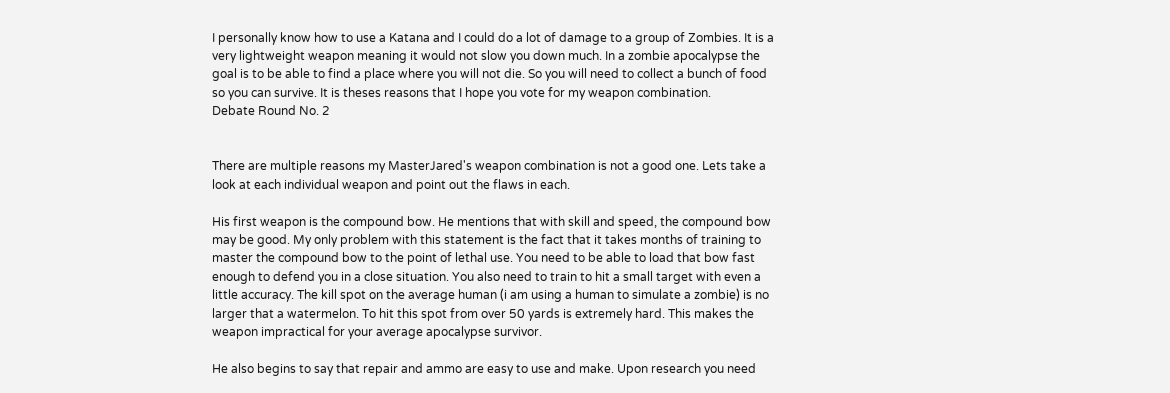I personally know how to use a Katana and I could do a lot of damage to a group of Zombies. It is a very lightweight weapon meaning it would not slow you down much. In a zombie apocalypse the goal is to be able to find a place where you will not die. So you will need to collect a bunch of food so you can survive. It is theses reasons that I hope you vote for my weapon combination.
Debate Round No. 2


There are multiple reasons my MasterJared's weapon combination is not a good one. Lets take a look at each individual weapon and point out the flaws in each.

His first weapon is the compound bow. He mentions that with skill and speed, the compound bow may be good. My only problem with this statement is the fact that it takes months of training to master the compound bow to the point of lethal use. You need to be able to load that bow fast enough to defend you in a close situation. You also need to train to hit a small target with even a little accuracy. The kill spot on the average human (i am using a human to simulate a zombie) is no larger that a watermelon. To hit this spot from over 50 yards is extremely hard. This makes the weapon impractical for your average apocalypse survivor.

He also begins to say that repair and ammo are easy to use and make. Upon research you need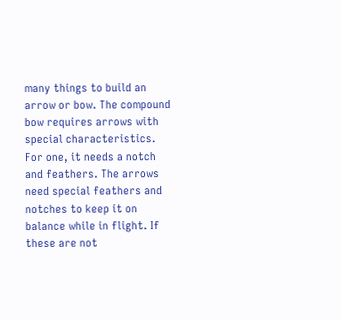many things to build an arrow or bow. The compound bow requires arrows with special characteristics. For one, it needs a notch and feathers. The arrows need special feathers and notches to keep it on balance while in flight. If these are not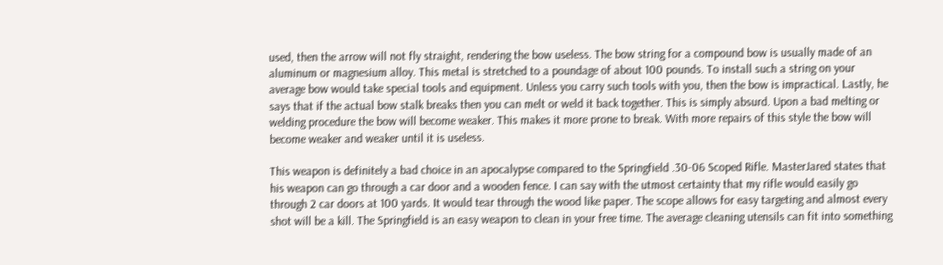used, then the arrow will not fly straight, rendering the bow useless. The bow string for a compound bow is usually made of an aluminum or magnesium alloy. This metal is stretched to a poundage of about 100 pounds. To install such a string on your average bow would take special tools and equipment. Unless you carry such tools with you, then the bow is impractical. Lastly, he says that if the actual bow stalk breaks then you can melt or weld it back together. This is simply absurd. Upon a bad melting or welding procedure the bow will become weaker. This makes it more prone to break. With more repairs of this style the bow will become weaker and weaker until it is useless.

This weapon is definitely a bad choice in an apocalypse compared to the Springfield .30-06 Scoped Rifle. MasterJared states that his weapon can go through a car door and a wooden fence. I can say with the utmost certainty that my rifle would easily go through 2 car doors at 100 yards. It would tear through the wood like paper. The scope allows for easy targeting and almost every shot will be a kill. The Springfield is an easy weapon to clean in your free time. The average cleaning utensils can fit into something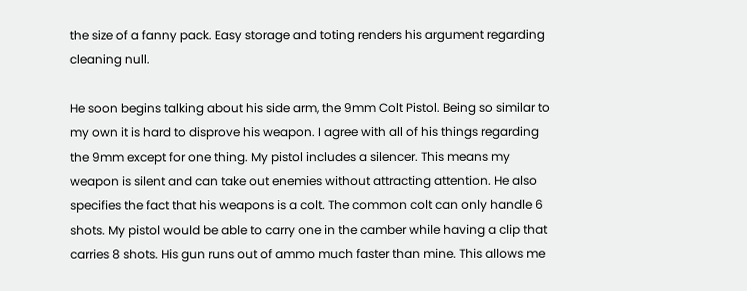the size of a fanny pack. Easy storage and toting renders his argument regarding cleaning null.

He soon begins talking about his side arm, the 9mm Colt Pistol. Being so similar to my own it is hard to disprove his weapon. I agree with all of his things regarding the 9mm except for one thing. My pistol includes a silencer. This means my weapon is silent and can take out enemies without attracting attention. He also specifies the fact that his weapons is a colt. The common colt can only handle 6 shots. My pistol would be able to carry one in the camber while having a clip that carries 8 shots. His gun runs out of ammo much faster than mine. This allows me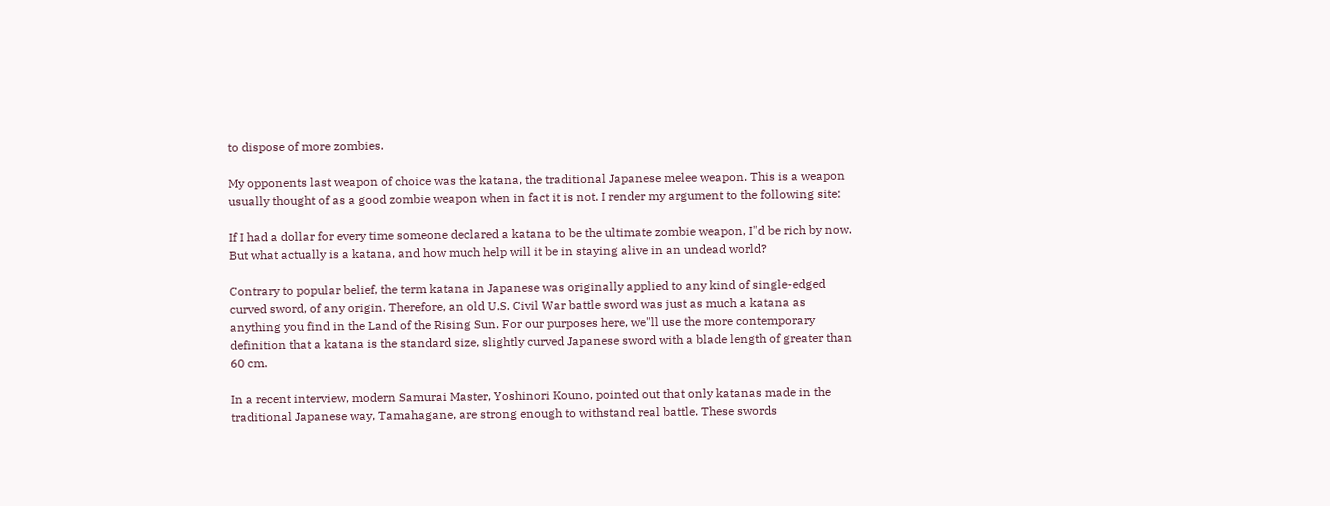to dispose of more zombies.

My opponents last weapon of choice was the katana, the traditional Japanese melee weapon. This is a weapon usually thought of as a good zombie weapon when in fact it is not. I render my argument to the following site:

If I had a dollar for every time someone declared a katana to be the ultimate zombie weapon, I"d be rich by now. But what actually is a katana, and how much help will it be in staying alive in an undead world?

Contrary to popular belief, the term katana in Japanese was originally applied to any kind of single-edged curved sword, of any origin. Therefore, an old U.S. Civil War battle sword was just as much a katana as anything you find in the Land of the Rising Sun. For our purposes here, we"ll use the more contemporary definition that a katana is the standard size, slightly curved Japanese sword with a blade length of greater than 60 cm.

In a recent interview, modern Samurai Master, Yoshinori Kouno, pointed out that only katanas made in the traditional Japanese way, Tamahagane, are strong enough to withstand real battle. These swords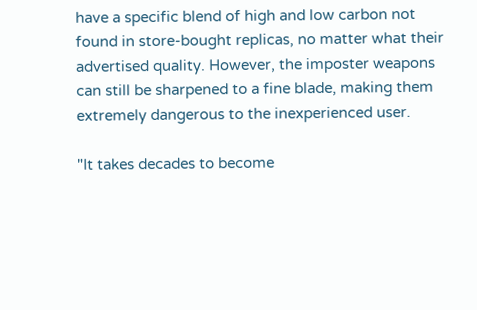have a specific blend of high and low carbon not found in store-bought replicas, no matter what their advertised quality. However, the imposter weapons can still be sharpened to a fine blade, making them extremely dangerous to the inexperienced user.

"It takes decades to become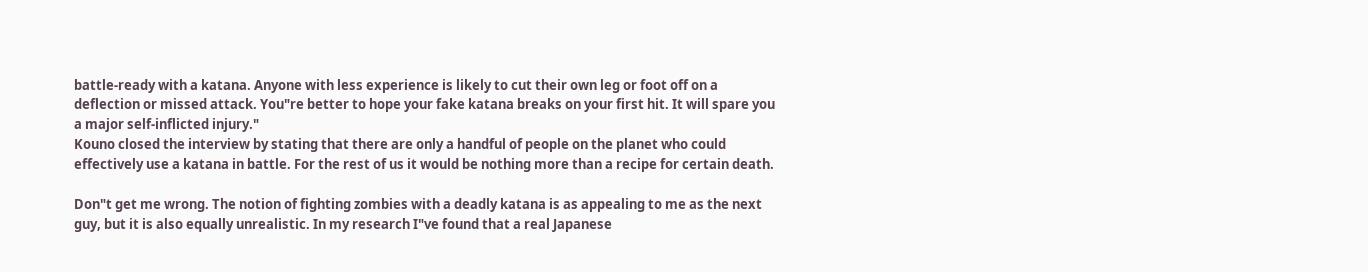battle-ready with a katana. Anyone with less experience is likely to cut their own leg or foot off on a deflection or missed attack. You"re better to hope your fake katana breaks on your first hit. It will spare you a major self-inflicted injury."
Kouno closed the interview by stating that there are only a handful of people on the planet who could effectively use a katana in battle. For the rest of us it would be nothing more than a recipe for certain death.

Don"t get me wrong. The notion of fighting zombies with a deadly katana is as appealing to me as the next guy, but it is also equally unrealistic. In my research I"ve found that a real Japanese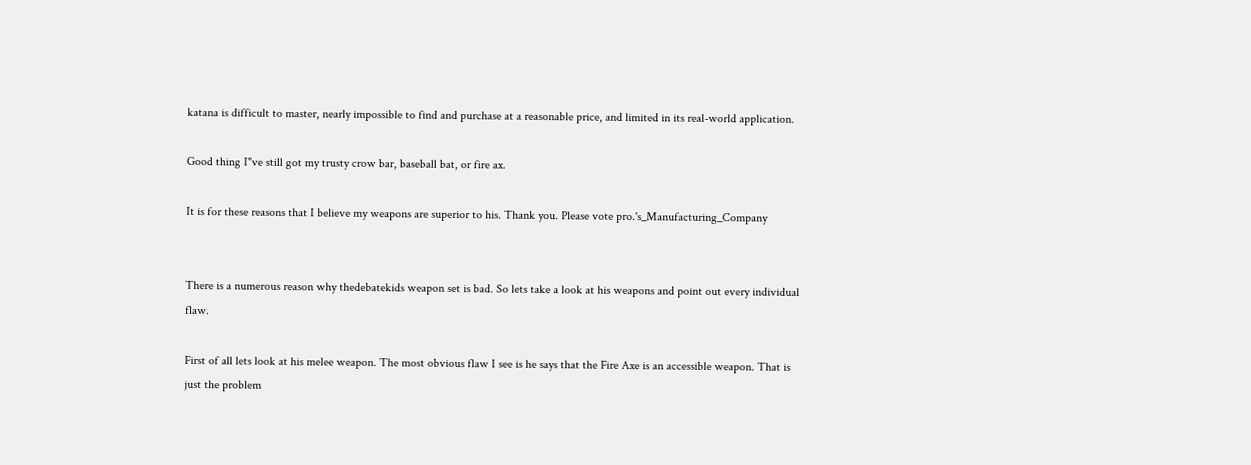katana is difficult to master, nearly impossible to find and purchase at a reasonable price, and limited in its real-world application.

Good thing I"ve still got my trusty crow bar, baseball bat, or fire ax.

It is for these reasons that I believe my weapons are superior to his. Thank you. Please vote pro.'s_Manufacturing_Company


There is a numerous reason why thedebatekids weapon set is bad. So lets take a look at his weapons and point out every individual flaw.

First of all lets look at his melee weapon. The most obvious flaw I see is he says that the Fire Axe is an accessible weapon. That is just the problem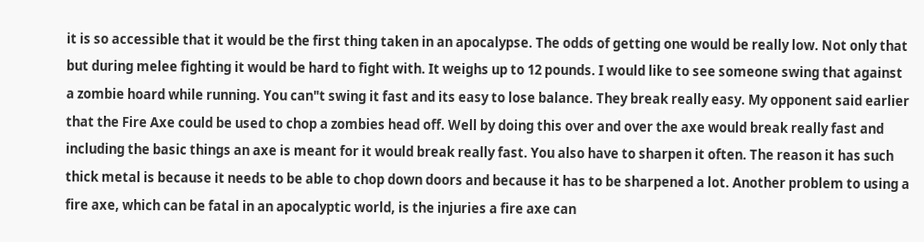it is so accessible that it would be the first thing taken in an apocalypse. The odds of getting one would be really low. Not only that but during melee fighting it would be hard to fight with. It weighs up to 12 pounds. I would like to see someone swing that against a zombie hoard while running. You can"t swing it fast and its easy to lose balance. They break really easy. My opponent said earlier that the Fire Axe could be used to chop a zombies head off. Well by doing this over and over the axe would break really fast and including the basic things an axe is meant for it would break really fast. You also have to sharpen it often. The reason it has such thick metal is because it needs to be able to chop down doors and because it has to be sharpened a lot. Another problem to using a fire axe, which can be fatal in an apocalyptic world, is the injuries a fire axe can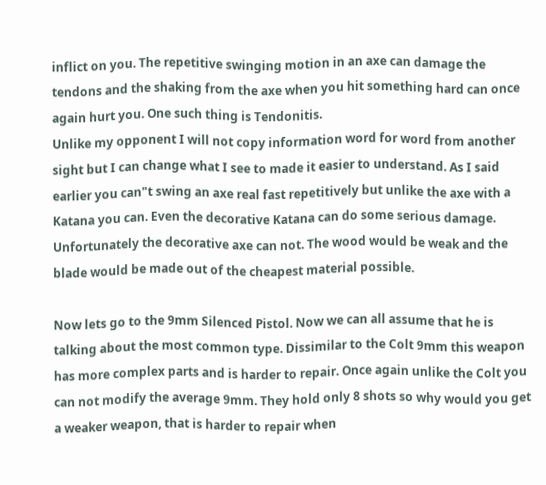inflict on you. The repetitive swinging motion in an axe can damage the tendons and the shaking from the axe when you hit something hard can once again hurt you. One such thing is Tendonitis.
Unlike my opponent I will not copy information word for word from another sight but I can change what I see to made it easier to understand. As I said earlier you can"t swing an axe real fast repetitively but unlike the axe with a Katana you can. Even the decorative Katana can do some serious damage. Unfortunately the decorative axe can not. The wood would be weak and the blade would be made out of the cheapest material possible.

Now lets go to the 9mm Silenced Pistol. Now we can all assume that he is talking about the most common type. Dissimilar to the Colt 9mm this weapon has more complex parts and is harder to repair. Once again unlike the Colt you can not modify the average 9mm. They hold only 8 shots so why would you get a weaker weapon, that is harder to repair when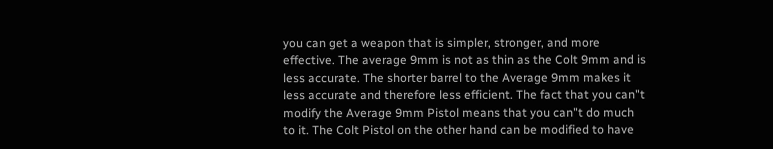you can get a weapon that is simpler, stronger, and more effective. The average 9mm is not as thin as the Colt 9mm and is less accurate. The shorter barrel to the Average 9mm makes it less accurate and therefore less efficient. The fact that you can"t modify the Average 9mm Pistol means that you can"t do much to it. The Colt Pistol on the other hand can be modified to have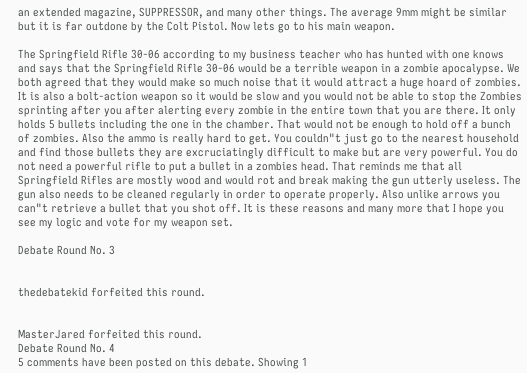an extended magazine, SUPPRESSOR, and many other things. The average 9mm might be similar but it is far outdone by the Colt Pistol. Now lets go to his main weapon.

The Springfield Rifle 30-06 according to my business teacher who has hunted with one knows and says that the Springfield Rifle 30-06 would be a terrible weapon in a zombie apocalypse. We both agreed that they would make so much noise that it would attract a huge hoard of zombies. It is also a bolt-action weapon so it would be slow and you would not be able to stop the Zombies sprinting after you after alerting every zombie in the entire town that you are there. It only holds 5 bullets including the one in the chamber. That would not be enough to hold off a bunch of zombies. Also the ammo is really hard to get. You couldn"t just go to the nearest household and find those bullets they are excruciatingly difficult to make but are very powerful. You do not need a powerful rifle to put a bullet in a zombies head. That reminds me that all Springfield Rifles are mostly wood and would rot and break making the gun utterly useless. The gun also needs to be cleaned regularly in order to operate properly. Also unlike arrows you can"t retrieve a bullet that you shot off. It is these reasons and many more that I hope you see my logic and vote for my weapon set.

Debate Round No. 3


thedebatekid forfeited this round.


MasterJared forfeited this round.
Debate Round No. 4
5 comments have been posted on this debate. Showing 1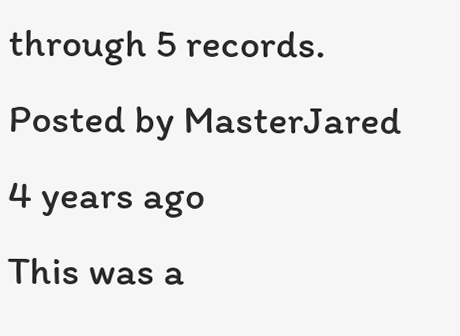through 5 records.
Posted by MasterJared 4 years ago
This was a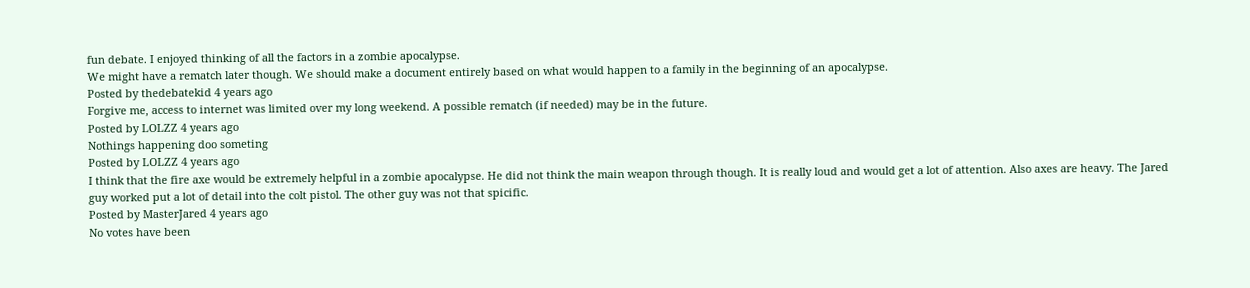fun debate. I enjoyed thinking of all the factors in a zombie apocalypse.
We might have a rematch later though. We should make a document entirely based on what would happen to a family in the beginning of an apocalypse.
Posted by thedebatekid 4 years ago
Forgive me, access to internet was limited over my long weekend. A possible rematch (if needed) may be in the future.
Posted by LOLZZ 4 years ago
Nothings happening doo someting
Posted by LOLZZ 4 years ago
I think that the fire axe would be extremely helpful in a zombie apocalypse. He did not think the main weapon through though. It is really loud and would get a lot of attention. Also axes are heavy. The Jared guy worked put a lot of detail into the colt pistol. The other guy was not that spicific.
Posted by MasterJared 4 years ago
No votes have been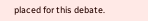placed for this debate.